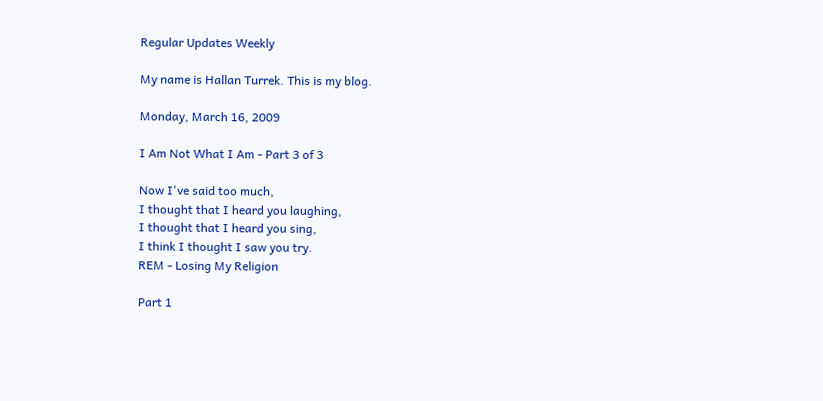Regular Updates Weekly

My name is Hallan Turrek. This is my blog.

Monday, March 16, 2009

I Am Not What I Am - Part 3 of 3

Now I've said too much,
I thought that I heard you laughing,
I thought that I heard you sing,
I think I thought I saw you try.
REM - Losing My Religion

Part 1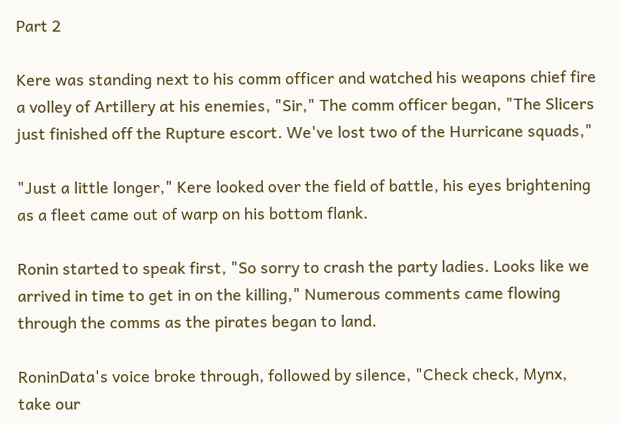Part 2

Kere was standing next to his comm officer and watched his weapons chief fire a volley of Artillery at his enemies, "Sir," The comm officer began, "The Slicers just finished off the Rupture escort. We've lost two of the Hurricane squads,"

"Just a little longer," Kere looked over the field of battle, his eyes brightening as a fleet came out of warp on his bottom flank.

Ronin started to speak first, "So sorry to crash the party ladies. Looks like we arrived in time to get in on the killing," Numerous comments came flowing through the comms as the pirates began to land.

RoninData's voice broke through, followed by silence, "Check check, Mynx, take our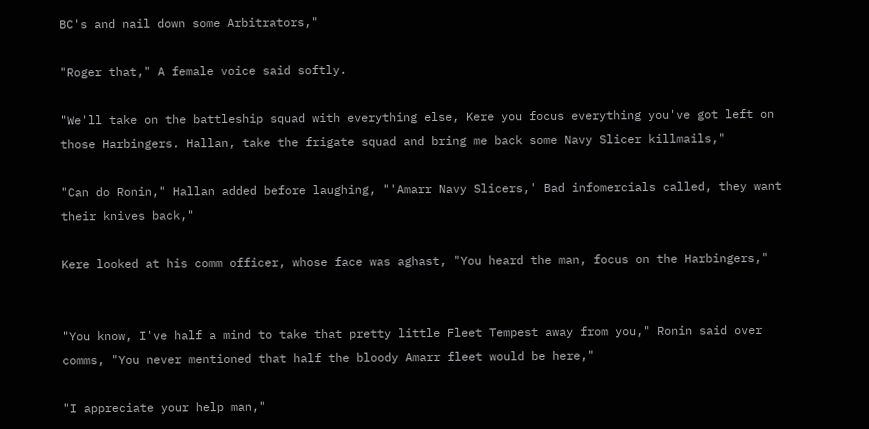BC's and nail down some Arbitrators,"

"Roger that," A female voice said softly.

"We'll take on the battleship squad with everything else, Kere you focus everything you've got left on those Harbingers. Hallan, take the frigate squad and bring me back some Navy Slicer killmails,"

"Can do Ronin," Hallan added before laughing, "'Amarr Navy Slicers,' Bad infomercials called, they want their knives back,"

Kere looked at his comm officer, whose face was aghast, "You heard the man, focus on the Harbingers,"


"You know, I've half a mind to take that pretty little Fleet Tempest away from you," Ronin said over comms, "You never mentioned that half the bloody Amarr fleet would be here,"

"I appreciate your help man,"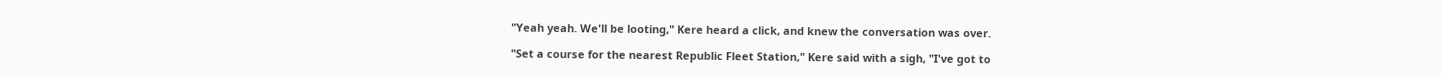"Yeah yeah. We'll be looting," Kere heard a click, and knew the conversation was over.

"Set a course for the nearest Republic Fleet Station," Kere said with a sigh, "I've got to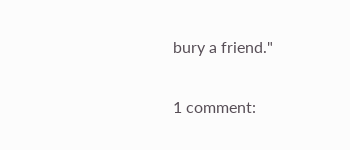bury a friend."

1 comment: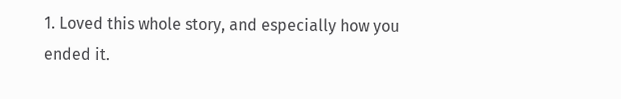1. Loved this whole story, and especially how you ended it.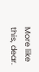More like this, dear.